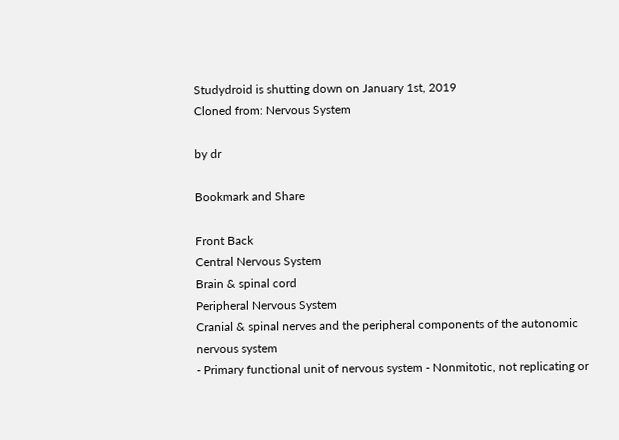Studydroid is shutting down on January 1st, 2019
Cloned from: Nervous System

by dr

Bookmark and Share

Front Back
Central Nervous System
Brain & spinal cord
Peripheral Nervous System
Cranial & spinal nerves and the peripheral components of the autonomic nervous system
- Primary functional unit of nervous system - Nonmitotic, not replicating or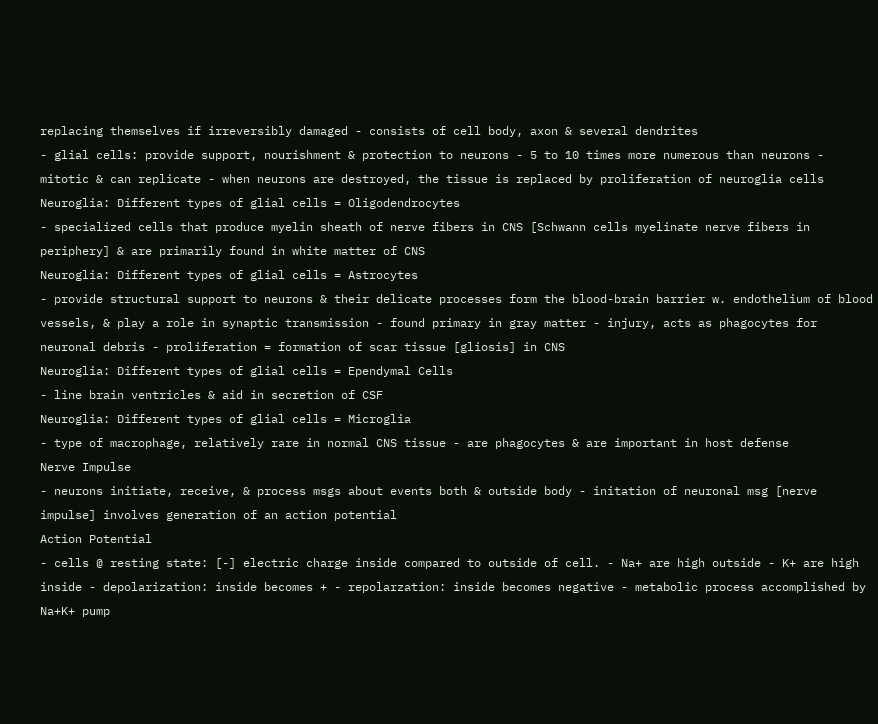replacing themselves if irreversibly damaged - consists of cell body, axon & several dendrites
- glial cells: provide support, nourishment & protection to neurons - 5 to 10 times more numerous than neurons - mitotic & can replicate - when neurons are destroyed, the tissue is replaced by proliferation of neuroglia cells
Neuroglia: Different types of glial cells = Oligodendrocytes
- specialized cells that produce myelin sheath of nerve fibers in CNS [Schwann cells myelinate nerve fibers in periphery] & are primarily found in white matter of CNS
Neuroglia: Different types of glial cells = Astrocytes
- provide structural support to neurons & their delicate processes form the blood-brain barrier w. endothelium of blood vessels, & play a role in synaptic transmission - found primary in gray matter - injury, acts as phagocytes for neuronal debris - proliferation = formation of scar tissue [gliosis] in CNS
Neuroglia: Different types of glial cells = Ependymal Cells
- line brain ventricles & aid in secretion of CSF
Neuroglia: Different types of glial cells = Microglia
- type of macrophage, relatively rare in normal CNS tissue - are phagocytes & are important in host defense
Nerve Impulse
- neurons initiate, receive, & process msgs about events both & outside body - initation of neuronal msg [nerve impulse] involves generation of an action potential
Action Potential
- cells @ resting state: [-] electric charge inside compared to outside of cell. - Na+ are high outside - K+ are high inside - depolarization: inside becomes + - repolarzation: inside becomes negative - metabolic process accomplished by Na+K+ pump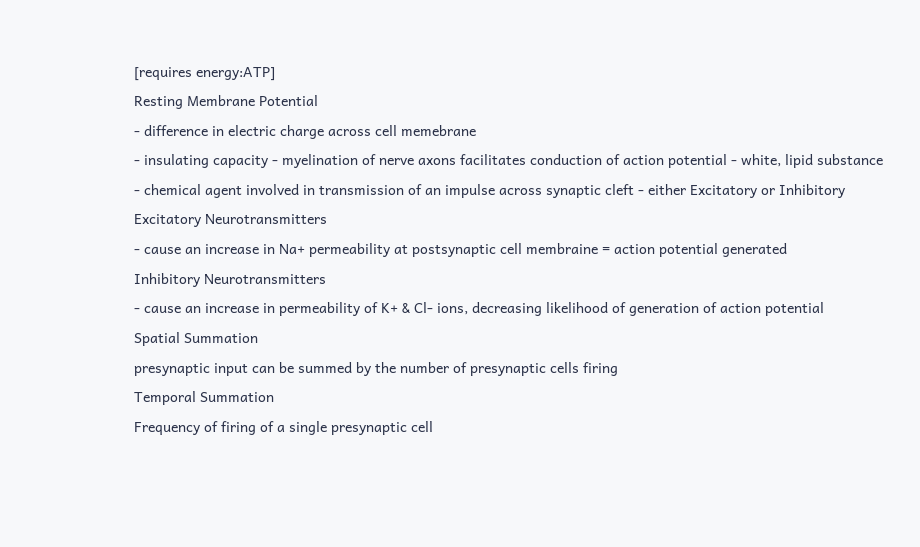[requires energy:ATP]
Resting Membrane Potential
- difference in electric charge across cell memebrane
- insulating capacity - myelination of nerve axons facilitates conduction of action potential - white, lipid substance
- chemical agent involved in transmission of an impulse across synaptic cleft - either Excitatory or Inhibitory
Excitatory Neurotransmitters
- cause an increase in Na+ permeability at postsynaptic cell membraine = action potential generated
Inhibitory Neurotransmitters
- cause an increase in permeability of K+ & Cl- ions, decreasing likelihood of generation of action potential
Spatial Summation
presynaptic input can be summed by the number of presynaptic cells firing
Temporal Summation
Frequency of firing of a single presynaptic cell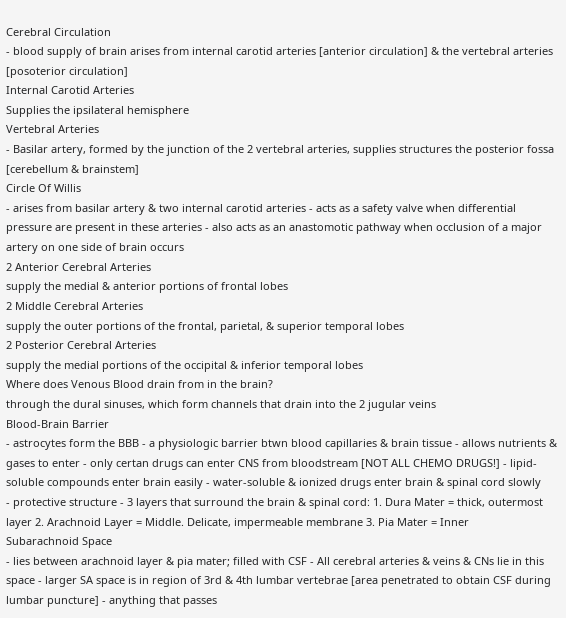Cerebral Circulation
- blood supply of brain arises from internal carotid arteries [anterior circulation] & the vertebral arteries [posoterior circulation]
Internal Carotid Arteries
Supplies the ipsilateral hemisphere
Vertebral Arteries
- Basilar artery, formed by the junction of the 2 vertebral arteries, supplies structures the posterior fossa [cerebellum & brainstem]
Circle Of Willis
- arises from basilar artery & two internal carotid arteries - acts as a safety valve when differential pressure are present in these arteries - also acts as an anastomotic pathway when occlusion of a major artery on one side of brain occurs
2 Anterior Cerebral Arteries
supply the medial & anterior portions of frontal lobes
2 Middle Cerebral Arteries
supply the outer portions of the frontal, parietal, & superior temporal lobes
2 Posterior Cerebral Arteries
supply the medial portions of the occipital & inferior temporal lobes
Where does Venous Blood drain from in the brain?
through the dural sinuses, which form channels that drain into the 2 jugular veins
Blood-Brain Barrier
- astrocytes form the BBB - a physiologic barrier btwn blood capillaries & brain tissue - allows nutrients & gases to enter - only certan drugs can enter CNS from bloodstream [NOT ALL CHEMO DRUGS!] - lipid-soluble compounds enter brain easily - water-soluble & ionized drugs enter brain & spinal cord slowly
- protective structure - 3 layers that surround the brain & spinal cord: 1. Dura Mater = thick, outermost layer 2. Arachnoid Layer = Middle. Delicate, impermeable membrane 3. Pia Mater = Inner
Subarachnoid Space
- lies between arachnoid layer & pia mater; filled with CSF - All cerebral arteries & veins & CNs lie in this space - larger SA space is in region of 3rd & 4th lumbar vertebrae [area penetrated to obtain CSF during lumbar puncture] - anything that passes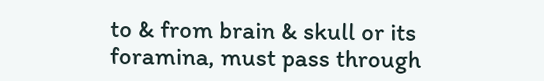to & from brain & skull or its foramina, must pass through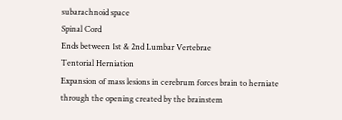subarachnoid space
Spinal Cord
Ends between 1st & 2nd Lumbar Vertebrae
Tentorial Herniation
Expansion of mass lesions in cerebrum forces brain to herniate through the opening created by the brainstem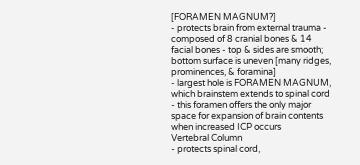[FORAMEN MAGNUM?]
- protects brain from external trauma - composed of 8 cranial bones & 14 facial bones - top & sides are smooth; bottom surface is uneven [many ridges, prominences, & foramina]
- largest hole is FORAMEN MAGNUM, which brainstem extends to spinal cord - this foramen offers the only major space for expansion of brain contents when increased ICP occurs
Vertebral Column
- protects spinal cord,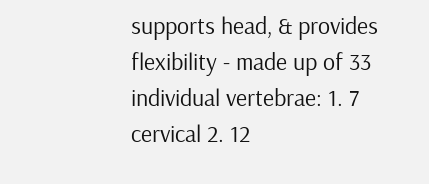supports head, & provides flexibility - made up of 33 individual vertebrae: 1. 7 cervical 2. 12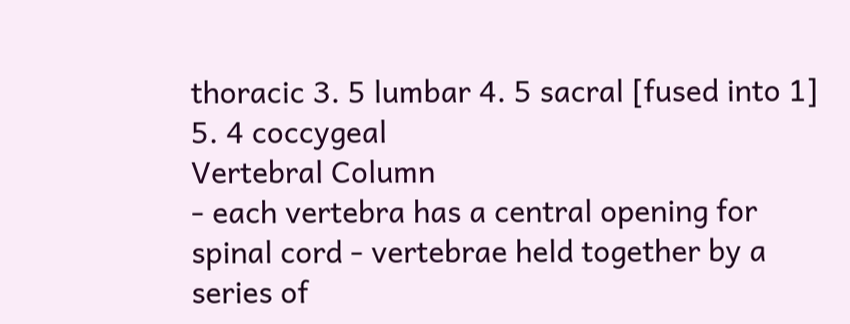thoracic 3. 5 lumbar 4. 5 sacral [fused into 1] 5. 4 coccygeal
Vertebral Column
- each vertebra has a central opening for spinal cord - vertebrae held together by a series of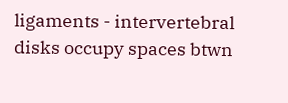ligaments - intervertebral disks occupy spaces btwn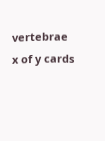vertebrae
x of y cards